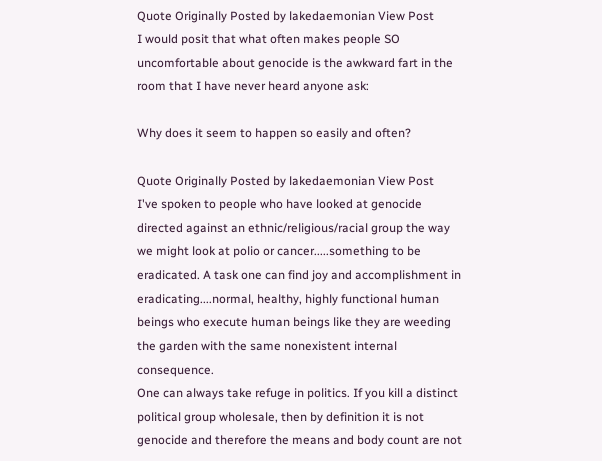Quote Originally Posted by lakedaemonian View Post
I would posit that what often makes people SO uncomfortable about genocide is the awkward fart in the room that I have never heard anyone ask:

Why does it seem to happen so easily and often?

Quote Originally Posted by lakedaemonian View Post
I've spoken to people who have looked at genocide directed against an ethnic/religious/racial group the way we might look at polio or cancer.....something to be eradicated. A task one can find joy and accomplishment in eradicating....normal, healthy, highly functional human beings who execute human beings like they are weeding the garden with the same nonexistent internal consequence.
One can always take refuge in politics. If you kill a distinct political group wholesale, then by definition it is not genocide and therefore the means and body count are not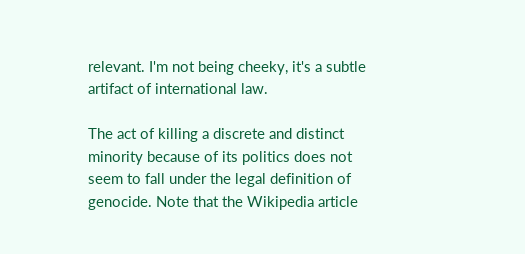relevant. I'm not being cheeky, it's a subtle artifact of international law.

The act of killing a discrete and distinct minority because of its politics does not seem to fall under the legal definition of genocide. Note that the Wikipedia article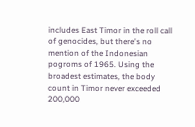includes East Timor in the roll call of genocides, but there's no mention of the Indonesian pogroms of 1965. Using the broadest estimates, the body count in Timor never exceeded 200,000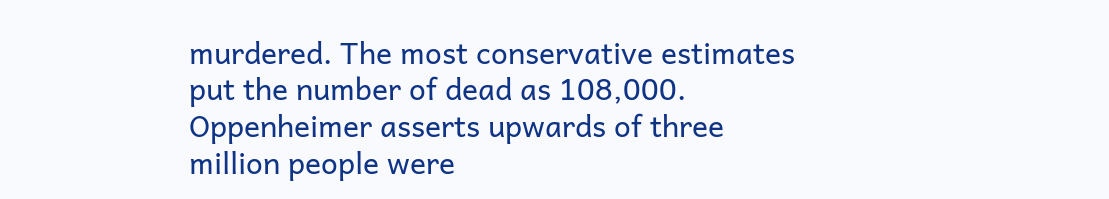murdered. The most conservative estimates put the number of dead as 108,000. Oppenheimer asserts upwards of three million people were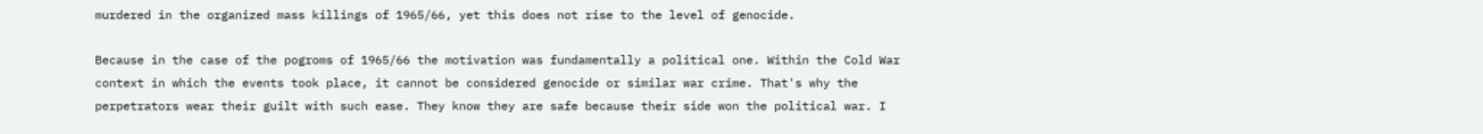murdered in the organized mass killings of 1965/66, yet this does not rise to the level of genocide.

Because in the case of the pogroms of 1965/66 the motivation was fundamentally a political one. Within the Cold War context in which the events took place, it cannot be considered genocide or similar war crime. That's why the perpetrators wear their guilt with such ease. They know they are safe because their side won the political war. I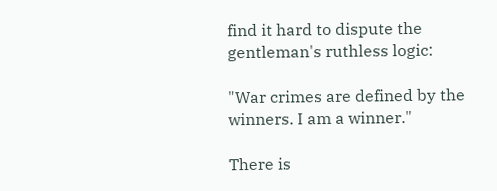find it hard to dispute the gentleman's ruthless logic:

"War crimes are defined by the winners. I am a winner."

There is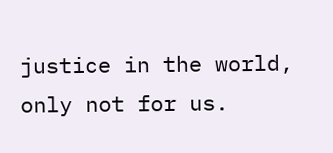justice in the world, only not for us.